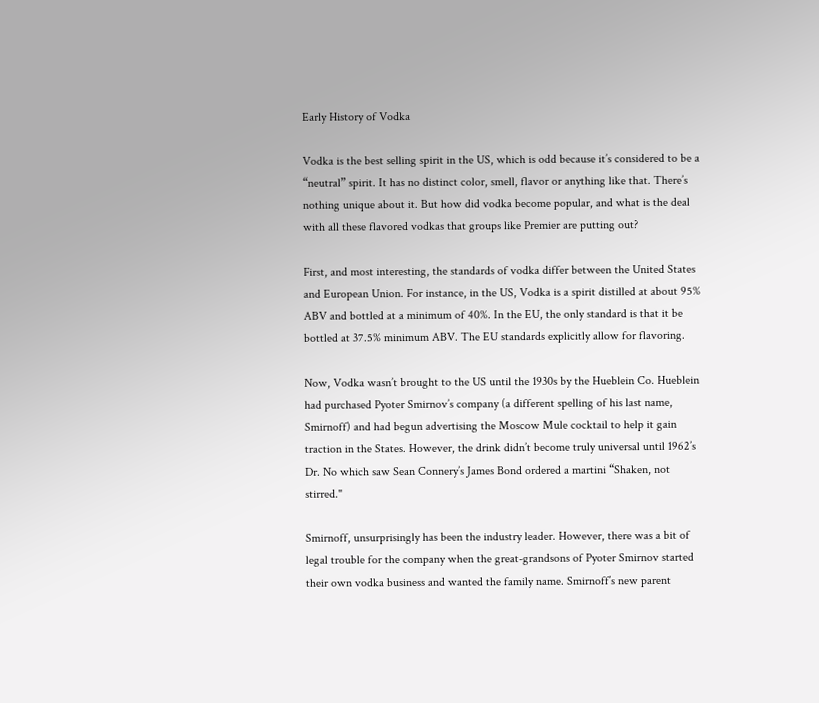Early History of Vodka

Vodka is the best selling spirit in the US, which is odd because it’s considered to be a “neutral” spirit. It has no distinct color, smell, flavor or anything like that. There’s nothing unique about it. But how did vodka become popular, and what is the deal with all these flavored vodkas that groups like Premier are putting out?

First, and most interesting, the standards of vodka differ between the United States and European Union. For instance, in the US, Vodka is a spirit distilled at about 95% ABV and bottled at a minimum of 40%. In the EU, the only standard is that it be bottled at 37.5% minimum ABV. The EU standards explicitly allow for flavoring.

Now, Vodka wasn’t brought to the US until the 1930s by the Hueblein Co. Hueblein had purchased Pyoter Smirnov’s company (a different spelling of his last name, Smirnoff) and had begun advertising the Moscow Mule cocktail to help it gain traction in the States. However, the drink didn’t become truly universal until 1962’s Dr. No which saw Sean Connery’s James Bond ordered a martini “Shaken, not stirred."

Smirnoff, unsurprisingly has been the industry leader. However, there was a bit of legal trouble for the company when the great-grandsons of Pyoter Smirnov started their own vodka business and wanted the family name. Smirnoff’s new parent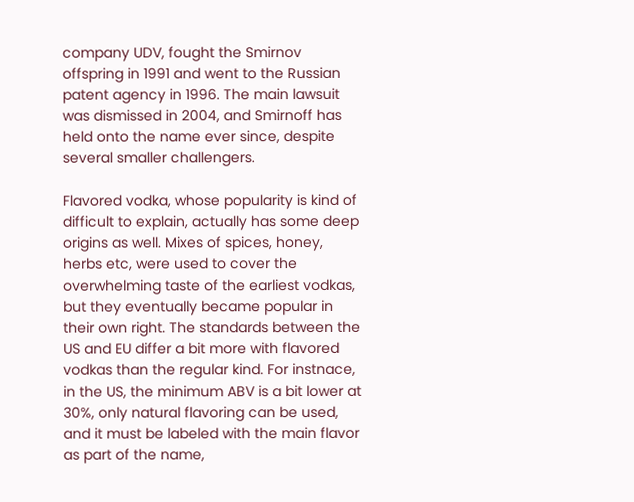company UDV, fought the Smirnov offspring in 1991 and went to the Russian patent agency in 1996. The main lawsuit was dismissed in 2004, and Smirnoff has held onto the name ever since, despite several smaller challengers.

Flavored vodka, whose popularity is kind of difficult to explain, actually has some deep origins as well. Mixes of spices, honey, herbs etc, were used to cover the overwhelming taste of the earliest vodkas, but they eventually became popular in their own right. The standards between the US and EU differ a bit more with flavored vodkas than the regular kind. For instnace, in the US, the minimum ABV is a bit lower at 30%, only natural flavoring can be used, and it must be labeled with the main flavor as part of the name,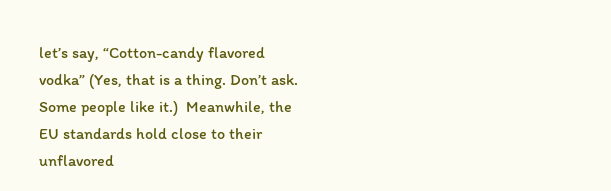let’s say, “Cotton-candy flavored vodka” (Yes, that is a thing. Don’t ask. Some people like it.)  Meanwhile, the EU standards hold close to their unflavored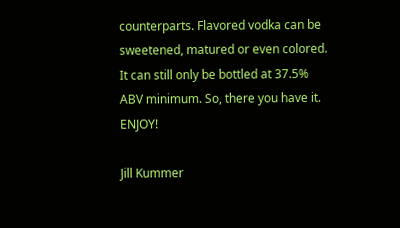counterparts. Flavored vodka can be sweetened, matured or even colored. It can still only be bottled at 37.5% ABV minimum. So, there you have it. ENJOY!

Jill Kummer